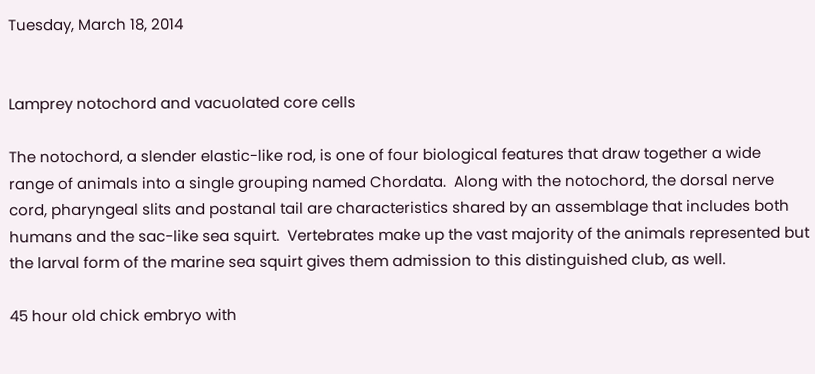Tuesday, March 18, 2014


Lamprey notochord and vacuolated core cells

The notochord, a slender elastic-like rod, is one of four biological features that draw together a wide range of animals into a single grouping named Chordata.  Along with the notochord, the dorsal nerve cord, pharyngeal slits and postanal tail are characteristics shared by an assemblage that includes both humans and the sac-like sea squirt.  Vertebrates make up the vast majority of the animals represented but the larval form of the marine sea squirt gives them admission to this distinguished club, as well.

45 hour old chick embryo with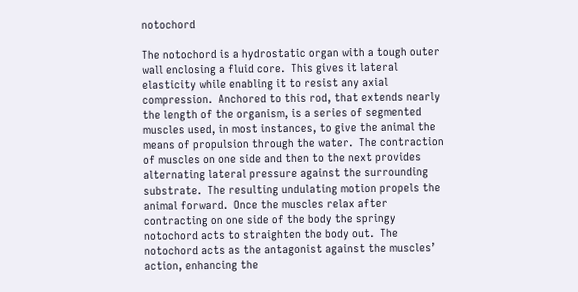notochord

The notochord is a hydrostatic organ with a tough outer wall enclosing a fluid core.  This gives it lateral elasticity while enabling it to resist any axial compression.  Anchored to this rod, that extends nearly the length of the organism, is a series of segmented muscles used, in most instances, to give the animal the means of propulsion through the water.  The contraction of muscles on one side and then to the next provides alternating lateral pressure against the surrounding substrate.  The resulting undulating motion propels the animal forward.  Once the muscles relax after contracting on one side of the body the springy notochord acts to straighten the body out.  The notochord acts as the antagonist against the muscles’ action, enhancing the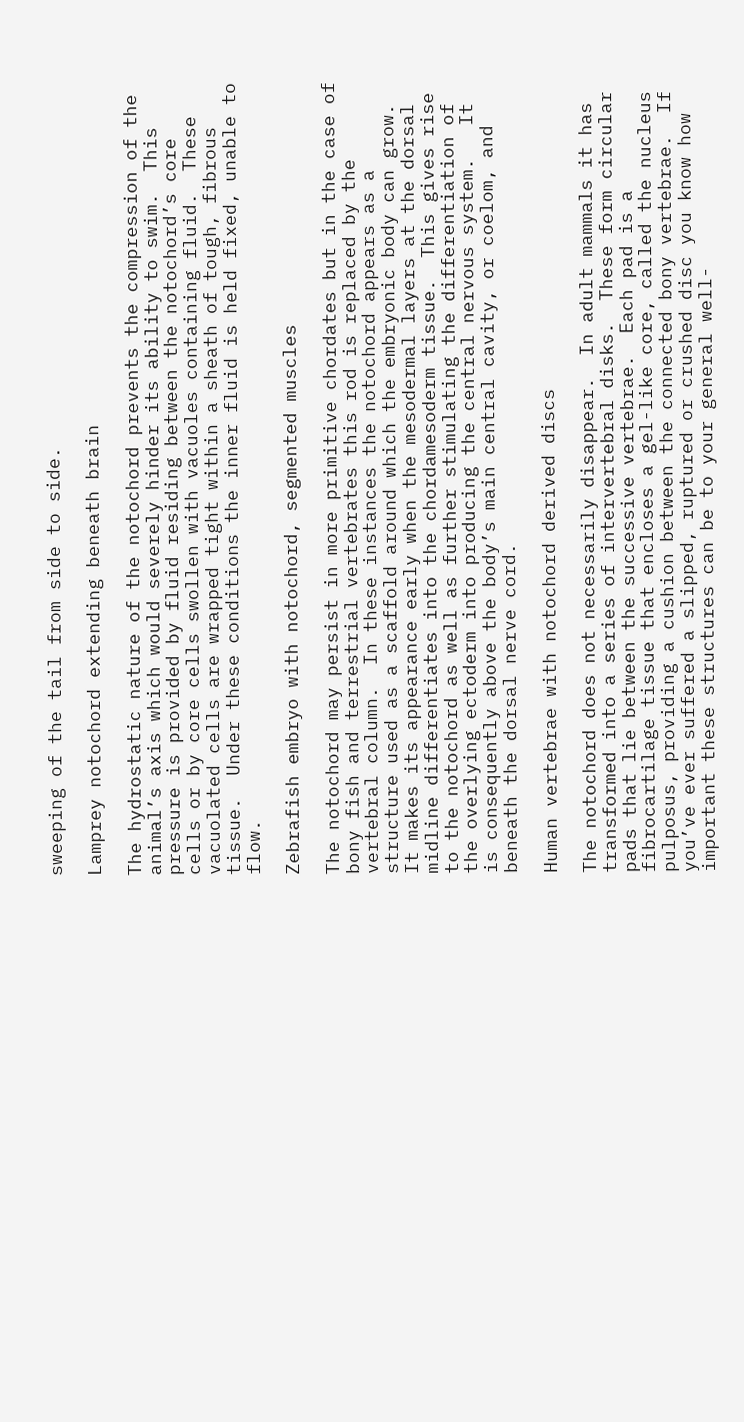sweeping of the tail from side to side.

Lamprey notochord extending beneath brain

The hydrostatic nature of the notochord prevents the compression of the animal’s axis which would severely hinder its ability to swim.  This pressure is provided by fluid residing between the notochord’s core cells or by core cells swollen with vacuoles containing fluid.  These vacuolated cells are wrapped tight within a sheath of tough, fibrous tissue.  Under these conditions the inner fluid is held fixed, unable to flow.

Zebrafish embryo with notochord, segmented muscles

The notochord may persist in more primitive chordates but in the case of bony fish and terrestrial vertebrates this rod is replaced by the vertebral column.  In these instances the notochord appears as a structure used as a scaffold around which the embryonic body can grow.  It makes its appearance early when the mesodermal layers at the dorsal midline differentiates into the chordamesoderm tissue.  This gives rise to the notochord as well as further stimulating the differentiation of the overlying ectoderm into producing the central nervous system.   It is consequently above the body’s main central cavity, or coelom, and beneath the dorsal nerve cord.

Human vertebrae with notochord derived discs

The notochord does not necessarily disappear.  In adult mammals it has transformed into a series of intervertebral disks.  These form circular pads that lie between the successive vertebrae.  Each pad is a fibrocartilage tissue that encloses a gel-like core, called the nucleus pulposus, providing a cushion between the connected bony vertebrae.  If you’ve ever suffered a slipped, ruptured or crushed disc you know how important these structures can be to your general well-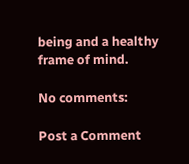being and a healthy frame of mind.

No comments:

Post a Comment